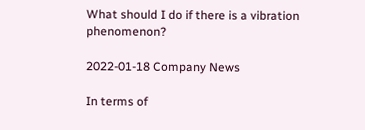What should I do if there is a vibration phenomenon?

2022-01-18 Company News

In terms of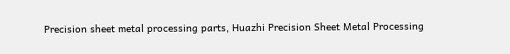Precision sheet metal processing parts, Huazhi Precision Sheet Metal Processing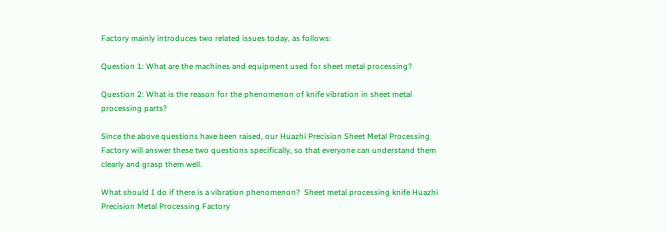Factory mainly introduces two related issues today, as follows:

Question 1: What are the machines and equipment used for sheet metal processing?

Question 2: What is the reason for the phenomenon of knife vibration in sheet metal processing parts?

Since the above questions have been raised, our Huazhi Precision Sheet Metal Processing Factory will answer these two questions specifically, so that everyone can understand them clearly and grasp them well.

What should I do if there is a vibration phenomenon?  Sheet metal processing knife Huazhi Precision Metal Processing Factory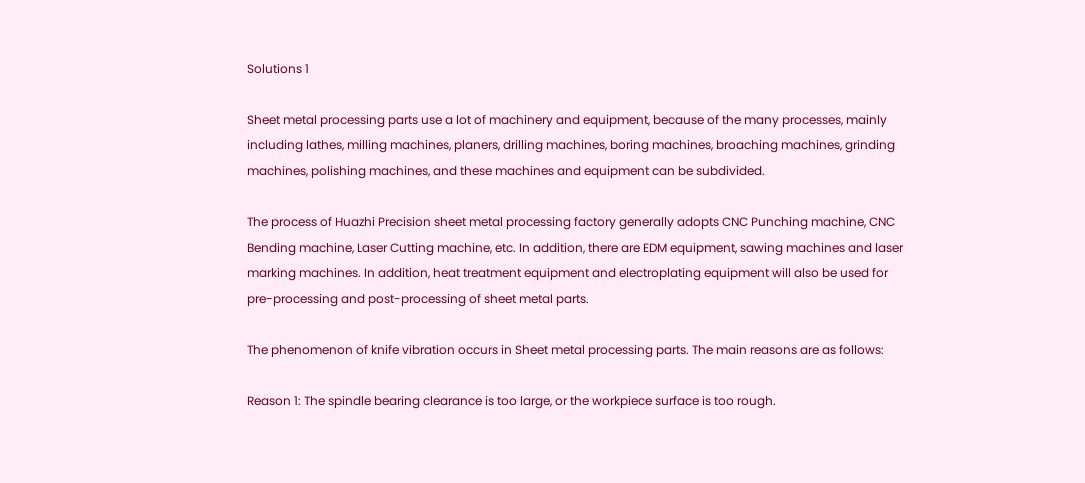Solutions 1

Sheet metal processing parts use a lot of machinery and equipment, because of the many processes, mainly including lathes, milling machines, planers, drilling machines, boring machines, broaching machines, grinding machines, polishing machines, and these machines and equipment can be subdivided.

The process of Huazhi Precision sheet metal processing factory generally adopts CNC Punching machine, CNC Bending machine, Laser Cutting machine, etc. In addition, there are EDM equipment, sawing machines and laser marking machines. In addition, heat treatment equipment and electroplating equipment will also be used for pre-processing and post-processing of sheet metal parts.

The phenomenon of knife vibration occurs in Sheet metal processing parts. The main reasons are as follows:

Reason 1: The spindle bearing clearance is too large, or the workpiece surface is too rough.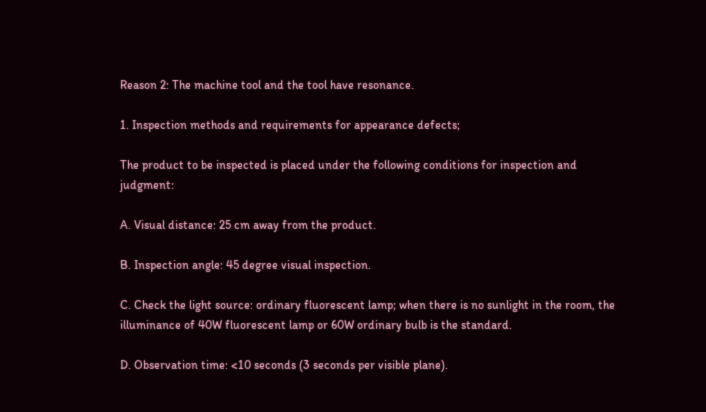Reason 2: The machine tool and the tool have resonance.

1. Inspection methods and requirements for appearance defects;

The product to be inspected is placed under the following conditions for inspection and judgment:

A. Visual distance: 25 cm away from the product.

B. Inspection angle: 45 degree visual inspection.

C. Check the light source: ordinary fluorescent lamp; when there is no sunlight in the room, the illuminance of 40W fluorescent lamp or 60W ordinary bulb is the standard.

D. Observation time: <10 seconds (3 seconds per visible plane).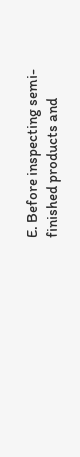E. Before inspecting semi-finished products and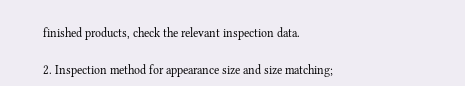finished products, check the relevant inspection data.

2. Inspection method for appearance size and size matching;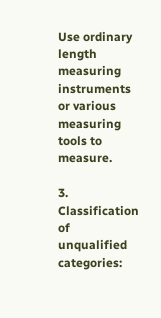Use ordinary length measuring instruments or various measuring tools to measure.

3. Classification of unqualified categories: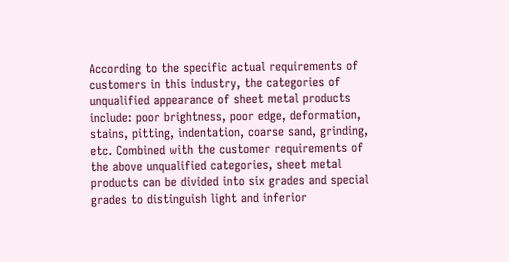According to the specific actual requirements of customers in this industry, the categories of unqualified appearance of sheet metal products include: poor brightness, poor edge, deformation, stains, pitting, indentation, coarse sand, grinding, etc. Combined with the customer requirements of the above unqualified categories, sheet metal products can be divided into six grades and special grades to distinguish light and inferior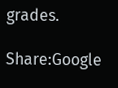grades.

Share:Google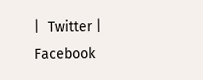|  Twitter |  Facebook